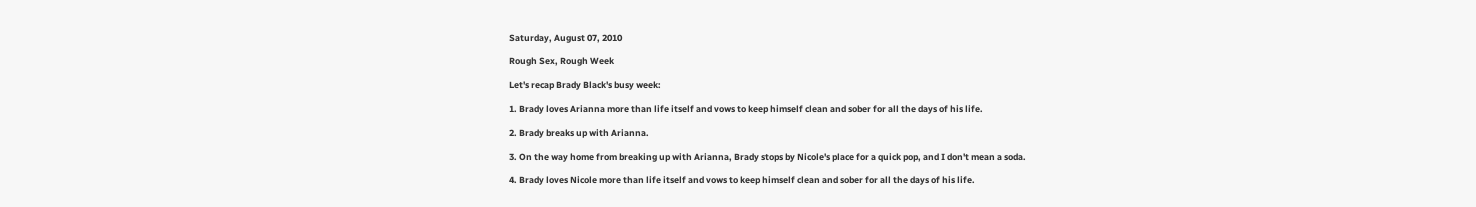Saturday, August 07, 2010

Rough Sex, Rough Week

Let's recap Brady Black's busy week:

1. Brady loves Arianna more than life itself and vows to keep himself clean and sober for all the days of his life.

2. Brady breaks up with Arianna.

3. On the way home from breaking up with Arianna, Brady stops by Nicole's place for a quick pop, and I don't mean a soda.

4. Brady loves Nicole more than life itself and vows to keep himself clean and sober for all the days of his life.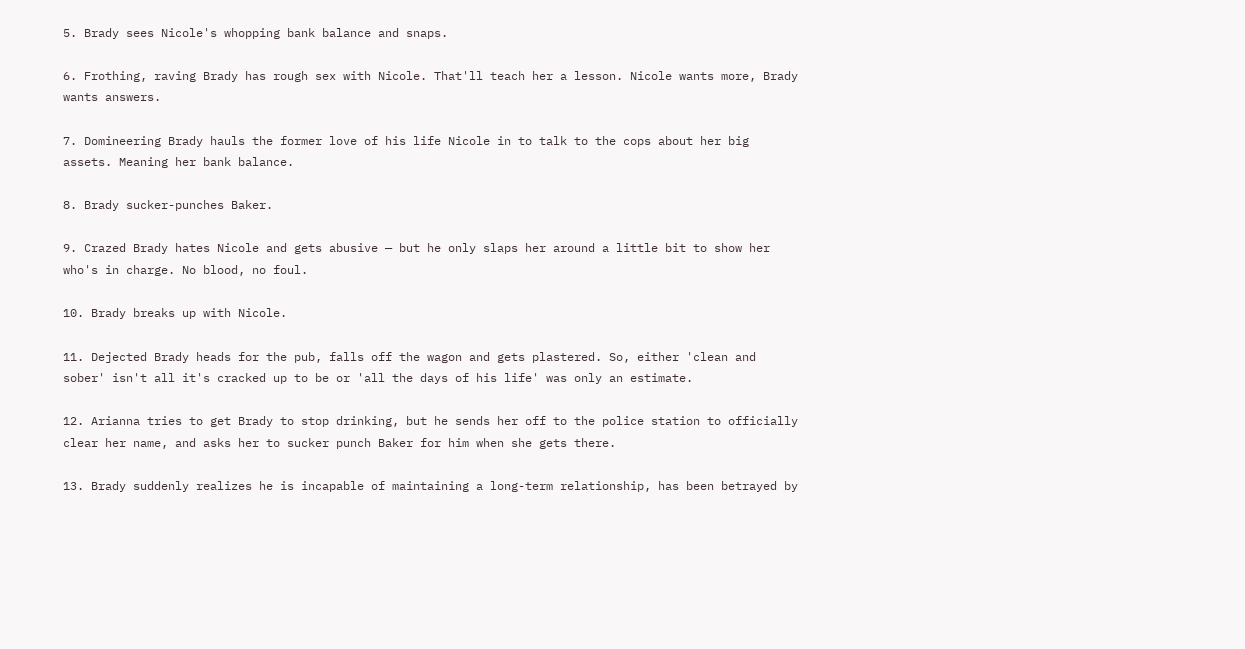5. Brady sees Nicole's whopping bank balance and snaps.

6. Frothing, raving Brady has rough sex with Nicole. That'll teach her a lesson. Nicole wants more, Brady wants answers.

7. Domineering Brady hauls the former love of his life Nicole in to talk to the cops about her big assets. Meaning her bank balance.

8. Brady sucker-punches Baker.

9. Crazed Brady hates Nicole and gets abusive — but he only slaps her around a little bit to show her who's in charge. No blood, no foul.

10. Brady breaks up with Nicole.

11. Dejected Brady heads for the pub, falls off the wagon and gets plastered. So, either 'clean and sober' isn't all it's cracked up to be or 'all the days of his life' was only an estimate.

12. Arianna tries to get Brady to stop drinking, but he sends her off to the police station to officially clear her name, and asks her to sucker punch Baker for him when she gets there.

13. Brady suddenly realizes he is incapable of maintaining a long-term relationship, has been betrayed by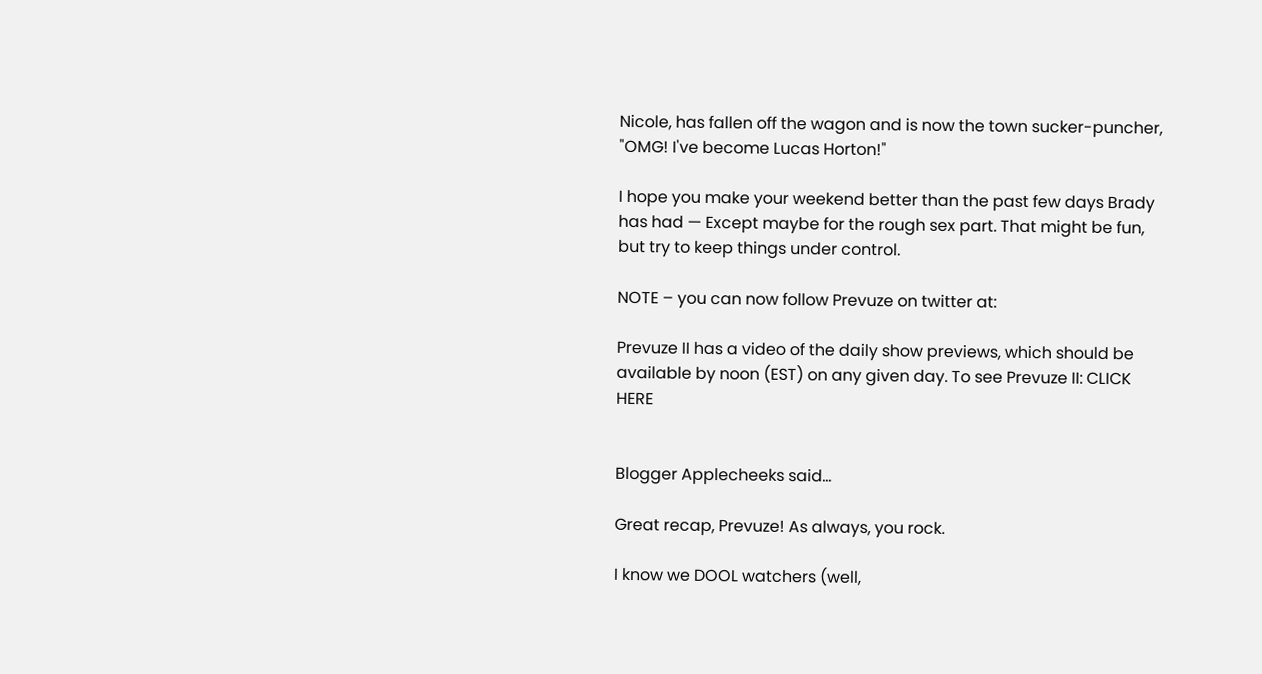Nicole, has fallen off the wagon and is now the town sucker-puncher, "OMG! I've become Lucas Horton!"

I hope you make your weekend better than the past few days Brady has had — Except maybe for the rough sex part. That might be fun, but try to keep things under control.

NOTE – you can now follow Prevuze on twitter at:

Prevuze II has a video of the daily show previews, which should be available by noon (EST) on any given day. To see Prevuze II: CLICK HERE


Blogger Applecheeks said...

Great recap, Prevuze! As always, you rock.

I know we DOOL watchers (well,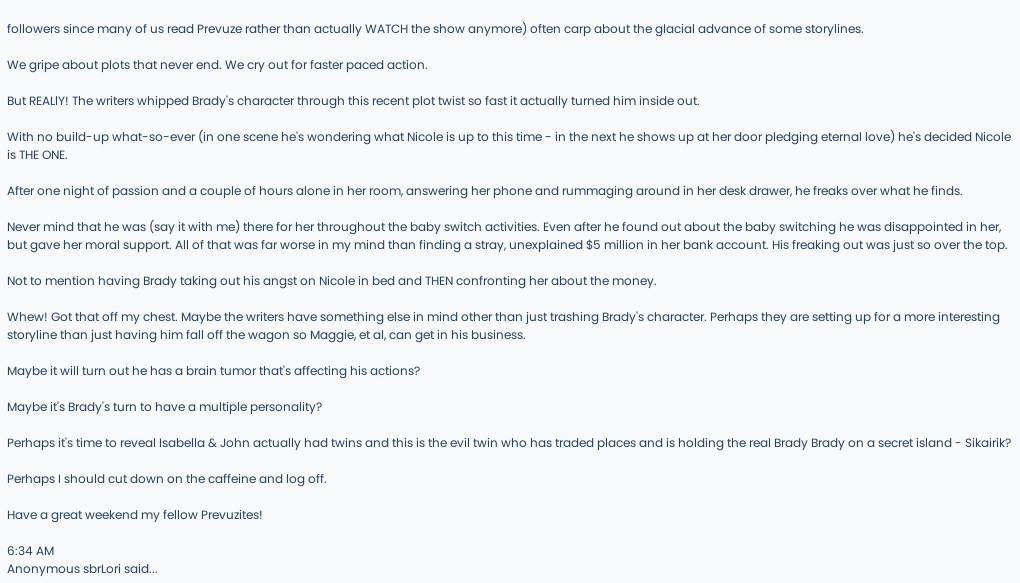followers since many of us read Prevuze rather than actually WATCH the show anymore) often carp about the glacial advance of some storylines.

We gripe about plots that never end. We cry out for faster paced action.

But REALlY! The writers whipped Brady's character through this recent plot twist so fast it actually turned him inside out.

With no build-up what-so-ever (in one scene he's wondering what Nicole is up to this time - in the next he shows up at her door pledging eternal love) he's decided Nicole is THE ONE.

After one night of passion and a couple of hours alone in her room, answering her phone and rummaging around in her desk drawer, he freaks over what he finds.

Never mind that he was (say it with me) there for her throughout the baby switch activities. Even after he found out about the baby switching he was disappointed in her, but gave her moral support. All of that was far worse in my mind than finding a stray, unexplained $5 million in her bank account. His freaking out was just so over the top.

Not to mention having Brady taking out his angst on Nicole in bed and THEN confronting her about the money.

Whew! Got that off my chest. Maybe the writers have something else in mind other than just trashing Brady's character. Perhaps they are setting up for a more interesting storyline than just having him fall off the wagon so Maggie, et al, can get in his business.

Maybe it will turn out he has a brain tumor that's affecting his actions?

Maybe it's Brady's turn to have a multiple personality?

Perhaps it's time to reveal Isabella & John actually had twins and this is the evil twin who has traded places and is holding the real Brady Brady on a secret island - Sikairik?

Perhaps I should cut down on the caffeine and log off.

Have a great weekend my fellow Prevuzites!

6:34 AM
Anonymous sbrLori said...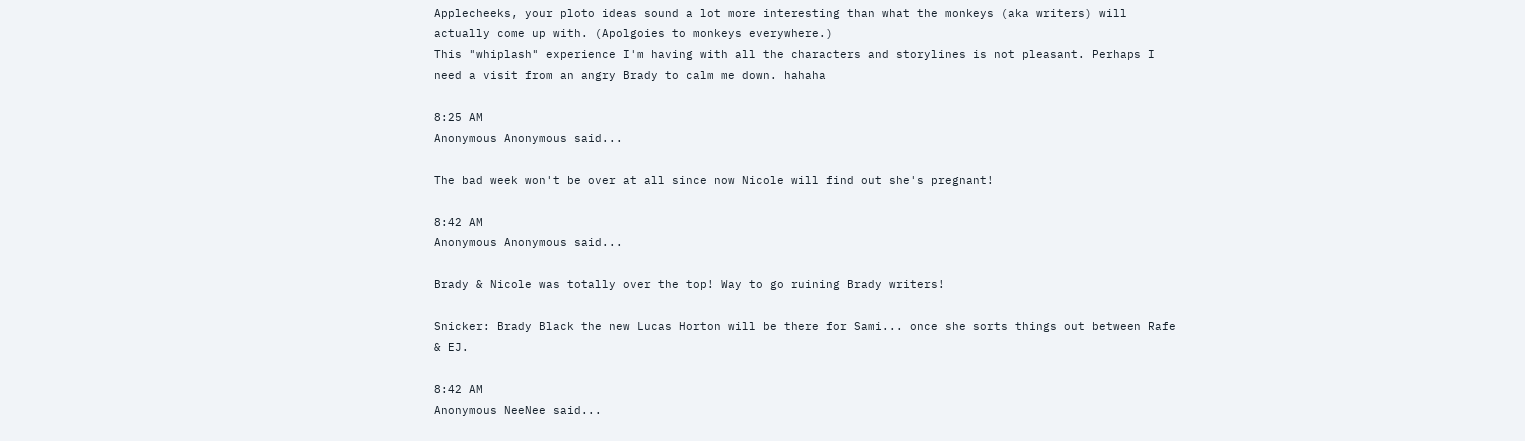Applecheeks, your ploto ideas sound a lot more interesting than what the monkeys (aka writers) will actually come up with. (Apolgoies to monkeys everywhere.)
This "whiplash" experience I'm having with all the characters and storylines is not pleasant. Perhaps I need a visit from an angry Brady to calm me down. hahaha

8:25 AM
Anonymous Anonymous said...

The bad week won't be over at all since now Nicole will find out she's pregnant!

8:42 AM
Anonymous Anonymous said...

Brady & Nicole was totally over the top! Way to go ruining Brady writers!

Snicker: Brady Black the new Lucas Horton will be there for Sami... once she sorts things out between Rafe & EJ.

8:42 AM
Anonymous NeeNee said...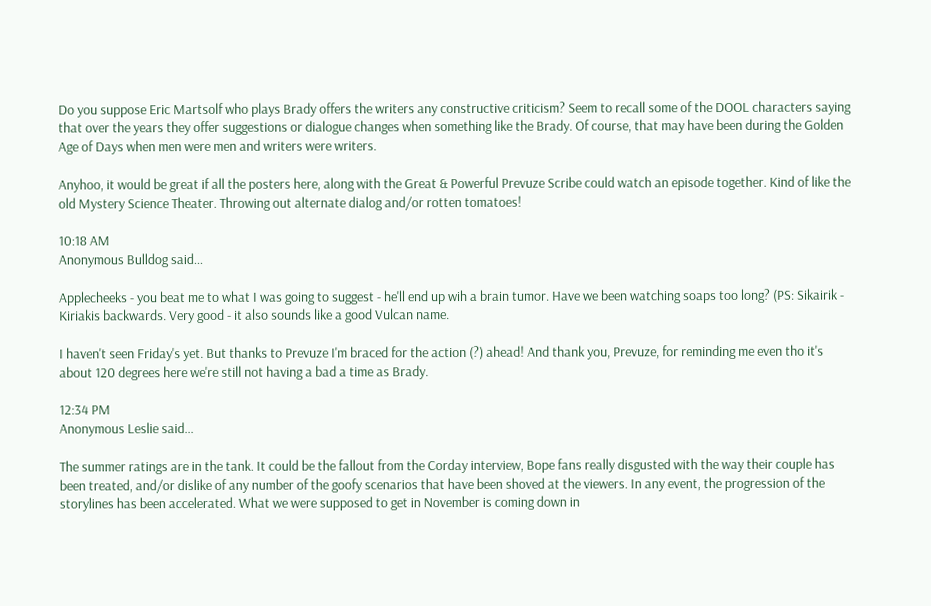Do you suppose Eric Martsolf who plays Brady offers the writers any constructive criticism? Seem to recall some of the DOOL characters saying that over the years they offer suggestions or dialogue changes when something like the Brady. Of course, that may have been during the Golden Age of Days when men were men and writers were writers.

Anyhoo, it would be great if all the posters here, along with the Great & Powerful Prevuze Scribe could watch an episode together. Kind of like the old Mystery Science Theater. Throwing out alternate dialog and/or rotten tomatoes!

10:18 AM
Anonymous Bulldog said...

Applecheeks - you beat me to what I was going to suggest - he'll end up wih a brain tumor. Have we been watching soaps too long? (PS: Sikairik - Kiriakis backwards. Very good - it also sounds like a good Vulcan name.

I haven't seen Friday's yet. But thanks to Prevuze I'm braced for the action (?) ahead! And thank you, Prevuze, for reminding me even tho it's about 120 degrees here we're still not having a bad a time as Brady.

12:34 PM
Anonymous Leslie said...

The summer ratings are in the tank. It could be the fallout from the Corday interview, Bope fans really disgusted with the way their couple has been treated, and/or dislike of any number of the goofy scenarios that have been shoved at the viewers. In any event, the progression of the storylines has been accelerated. What we were supposed to get in November is coming down in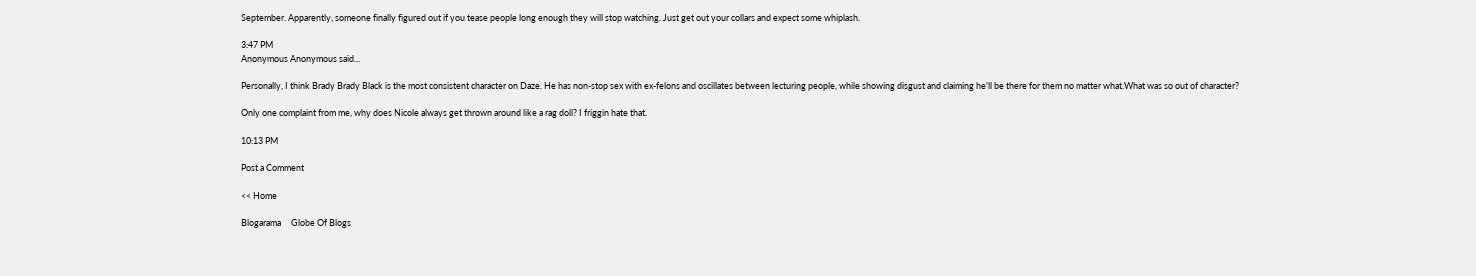September. Apparently, someone finally figured out if you tease people long enough they will stop watching. Just get out your collars and expect some whiplash.

3:47 PM
Anonymous Anonymous said...

Personally, I think Brady Brady Black is the most consistent character on Daze. He has non-stop sex with ex-felons and oscillates between lecturing people, while showing disgust and claiming he'll be there for them no matter what.What was so out of character?

Only one complaint from me, why does Nicole always get thrown around like a rag doll? I friggin hate that.

10:13 PM

Post a Comment

<< Home

Blogarama     Globe Of Blogs